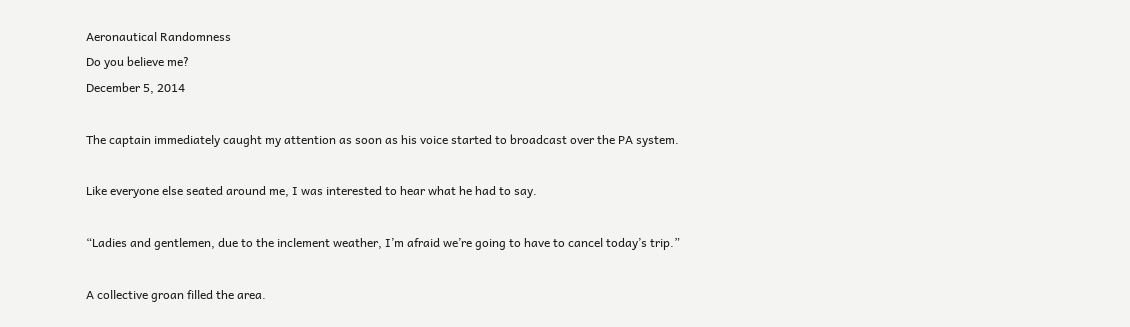Aeronautical Randomness
Do you believe me?
December 5, 2014

The captain immediately caught my attention as soon as his voice started to broadcast over the PA system.

Like everyone else seated around me, I was interested to hear what he had to say.

“Ladies and gentlemen, due to the inclement weather, I’m afraid we’re going to have to cancel today’s trip.”

A collective groan filled the area.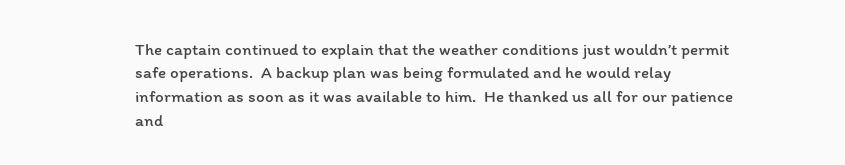The captain continued to explain that the weather conditions just wouldn’t permit safe operations.  A backup plan was being formulated and he would relay information as soon as it was available to him.  He thanked us all for our patience and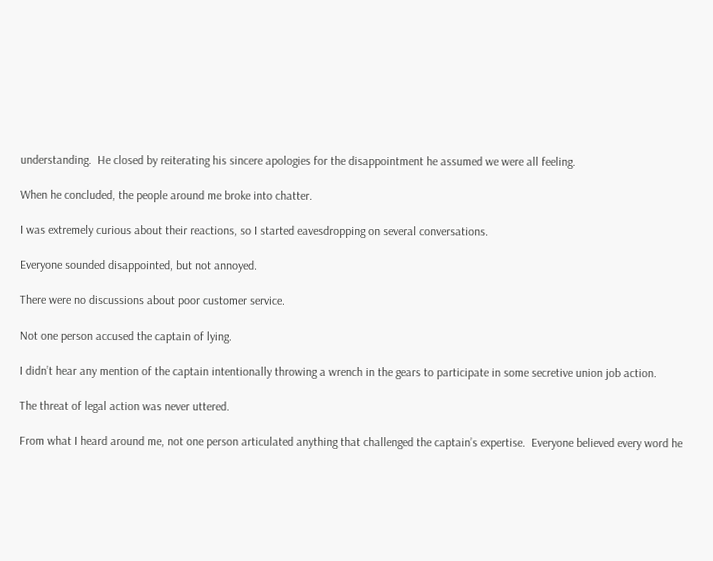understanding.  He closed by reiterating his sincere apologies for the disappointment he assumed we were all feeling.

When he concluded, the people around me broke into chatter.

I was extremely curious about their reactions, so I started eavesdropping on several conversations.

Everyone sounded disappointed, but not annoyed.

There were no discussions about poor customer service.

Not one person accused the captain of lying.

I didn’t hear any mention of the captain intentionally throwing a wrench in the gears to participate in some secretive union job action.

The threat of legal action was never uttered.

From what I heard around me, not one person articulated anything that challenged the captain’s expertise.  Everyone believed every word he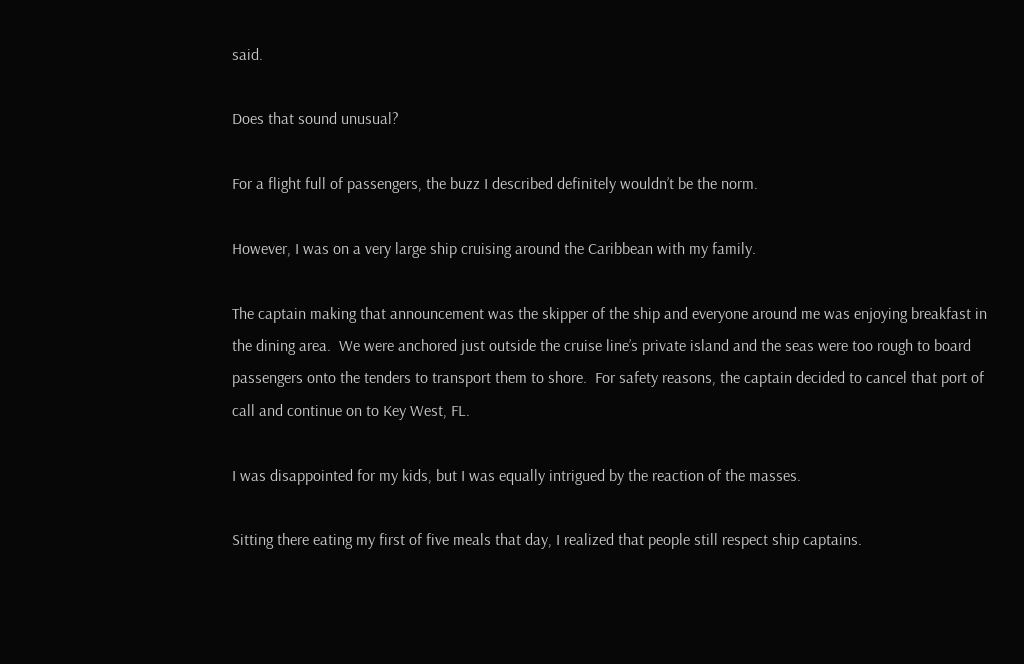said.

Does that sound unusual?

For a flight full of passengers, the buzz I described definitely wouldn’t be the norm.

However, I was on a very large ship cruising around the Caribbean with my family.

The captain making that announcement was the skipper of the ship and everyone around me was enjoying breakfast in the dining area.  We were anchored just outside the cruise line’s private island and the seas were too rough to board passengers onto the tenders to transport them to shore.  For safety reasons, the captain decided to cancel that port of call and continue on to Key West, FL.

I was disappointed for my kids, but I was equally intrigued by the reaction of the masses.

Sitting there eating my first of five meals that day, I realized that people still respect ship captains.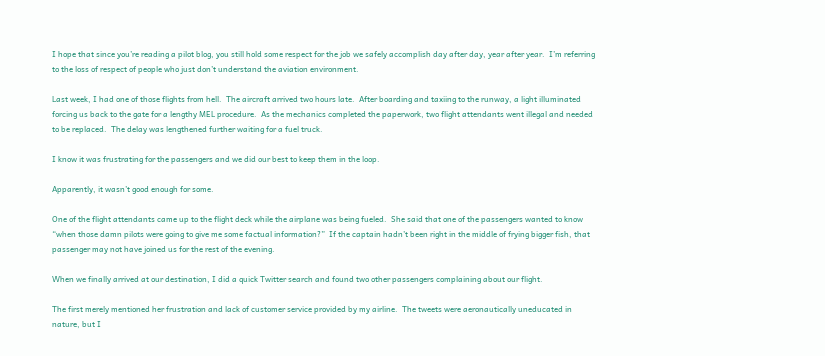I hope that since you’re reading a pilot blog, you still hold some respect for the job we safely accomplish day after day, year after year.  I’m referring to the loss of respect of people who just don’t understand the aviation environment.

Last week, I had one of those flights from hell.  The aircraft arrived two hours late.  After boarding and taxiing to the runway, a light illuminated forcing us back to the gate for a lengthy MEL procedure.  As the mechanics completed the paperwork, two flight attendants went illegal and needed to be replaced.  The delay was lengthened further waiting for a fuel truck.

I know it was frustrating for the passengers and we did our best to keep them in the loop.

Apparently, it wasn’t good enough for some.

One of the flight attendants came up to the flight deck while the airplane was being fueled.  She said that one of the passengers wanted to know “when those damn pilots were going to give me some factual information?”  If the captain hadn’t been right in the middle of frying bigger fish, that passenger may not have joined us for the rest of the evening.

When we finally arrived at our destination, I did a quick Twitter search and found two other passengers complaining about our flight.

The first merely mentioned her frustration and lack of customer service provided by my airline.  The tweets were aeronautically uneducated in nature, but I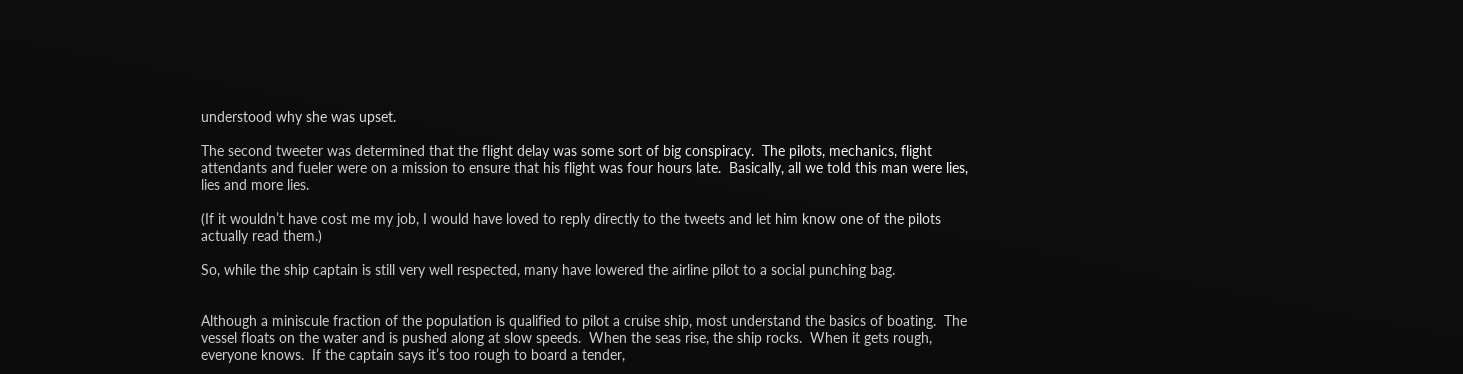understood why she was upset.

The second tweeter was determined that the flight delay was some sort of big conspiracy.  The pilots, mechanics, flight attendants and fueler were on a mission to ensure that his flight was four hours late.  Basically, all we told this man were lies, lies and more lies.

(If it wouldn’t have cost me my job, I would have loved to reply directly to the tweets and let him know one of the pilots actually read them.)

So, while the ship captain is still very well respected, many have lowered the airline pilot to a social punching bag.


Although a miniscule fraction of the population is qualified to pilot a cruise ship, most understand the basics of boating.  The vessel floats on the water and is pushed along at slow speeds.  When the seas rise, the ship rocks.  When it gets rough, everyone knows.  If the captain says it’s too rough to board a tender,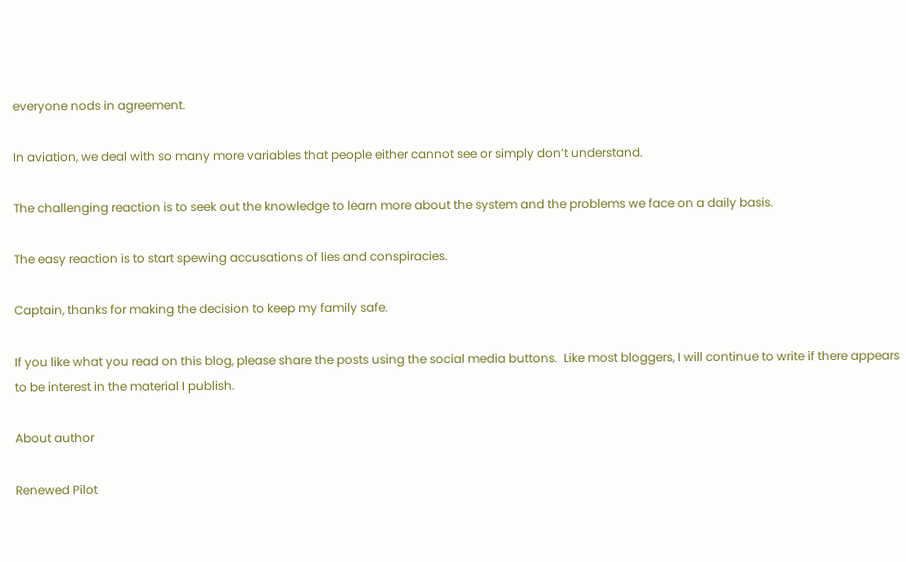everyone nods in agreement.

In aviation, we deal with so many more variables that people either cannot see or simply don’t understand.

The challenging reaction is to seek out the knowledge to learn more about the system and the problems we face on a daily basis.

The easy reaction is to start spewing accusations of lies and conspiracies.

Captain, thanks for making the decision to keep my family safe.

If you like what you read on this blog, please share the posts using the social media buttons.  Like most bloggers, I will continue to write if there appears to be interest in the material I publish.

About author

Renewed Pilot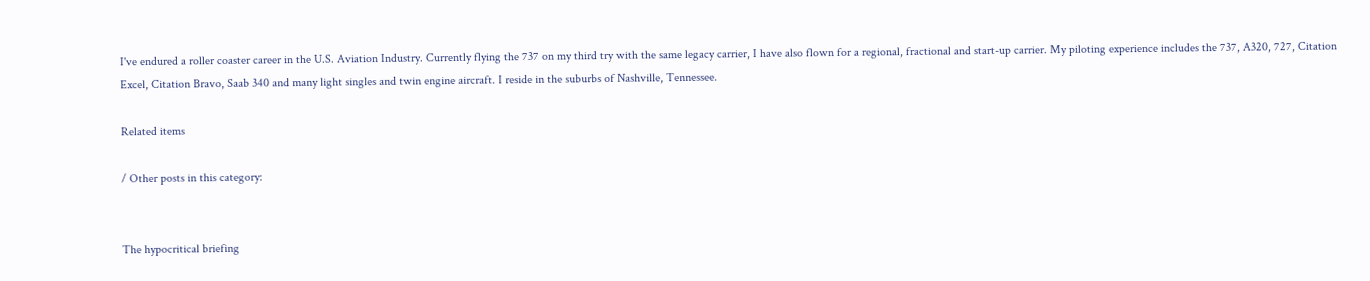I've endured a roller coaster career in the U.S. Aviation Industry. Currently flying the 737 on my third try with the same legacy carrier, I have also flown for a regional, fractional and start-up carrier. My piloting experience includes the 737, A320, 727, Citation Excel, Citation Bravo, Saab 340 and many light singles and twin engine aircraft. I reside in the suburbs of Nashville, Tennessee.

Related items

/ Other posts in this category:


The hypocritical briefing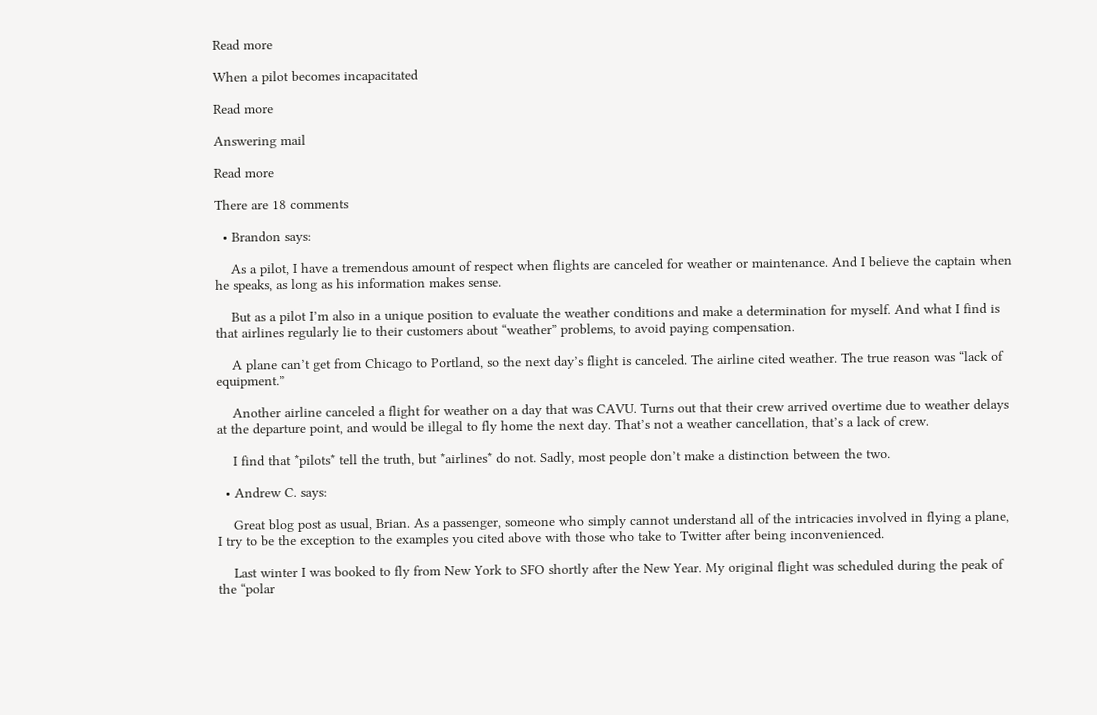Read more

When a pilot becomes incapacitated

Read more

Answering mail

Read more

There are 18 comments

  • Brandon says:

    As a pilot, I have a tremendous amount of respect when flights are canceled for weather or maintenance. And I believe the captain when he speaks, as long as his information makes sense.

    But as a pilot I’m also in a unique position to evaluate the weather conditions and make a determination for myself. And what I find is that airlines regularly lie to their customers about “weather” problems, to avoid paying compensation.

    A plane can’t get from Chicago to Portland, so the next day’s flight is canceled. The airline cited weather. The true reason was “lack of equipment.”

    Another airline canceled a flight for weather on a day that was CAVU. Turns out that their crew arrived overtime due to weather delays at the departure point, and would be illegal to fly home the next day. That’s not a weather cancellation, that’s a lack of crew.

    I find that *pilots* tell the truth, but *airlines* do not. Sadly, most people don’t make a distinction between the two.

  • Andrew C. says:

    Great blog post as usual, Brian. As a passenger, someone who simply cannot understand all of the intricacies involved in flying a plane, I try to be the exception to the examples you cited above with those who take to Twitter after being inconvenienced.

    Last winter I was booked to fly from New York to SFO shortly after the New Year. My original flight was scheduled during the peak of the “polar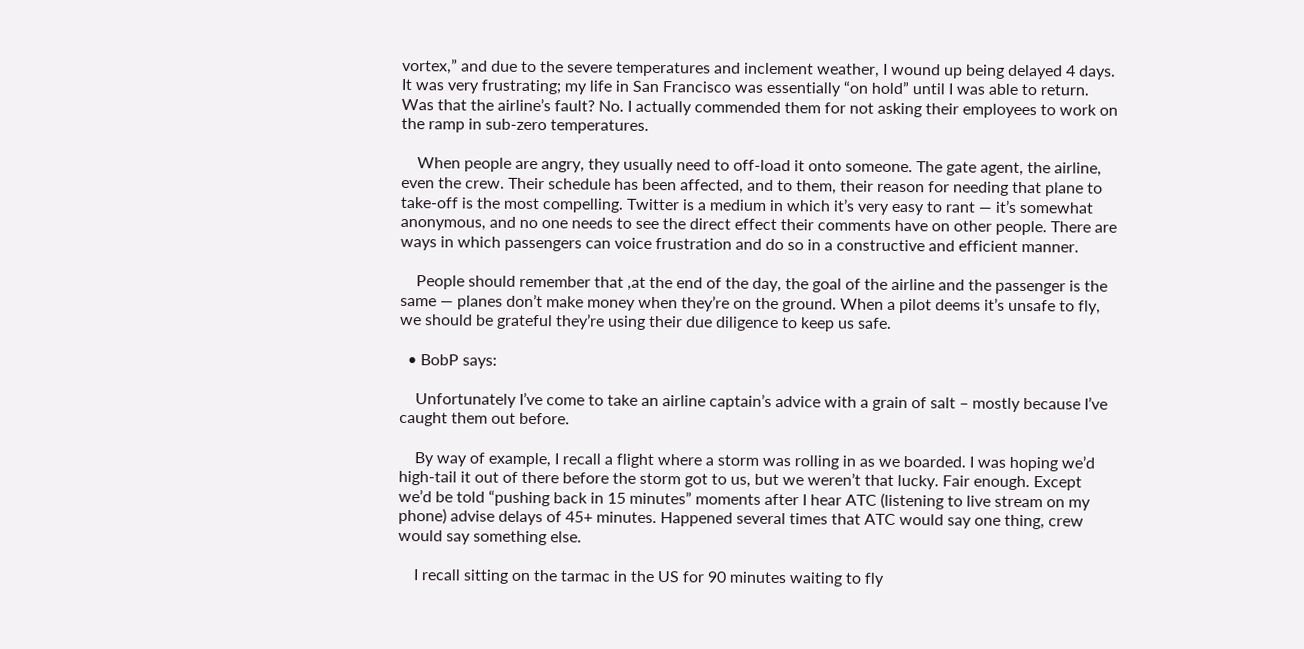vortex,” and due to the severe temperatures and inclement weather, I wound up being delayed 4 days. It was very frustrating; my life in San Francisco was essentially “on hold” until I was able to return. Was that the airline’s fault? No. I actually commended them for not asking their employees to work on the ramp in sub-zero temperatures.

    When people are angry, they usually need to off-load it onto someone. The gate agent, the airline, even the crew. Their schedule has been affected, and to them, their reason for needing that plane to take-off is the most compelling. Twitter is a medium in which it’s very easy to rant — it’s somewhat anonymous, and no one needs to see the direct effect their comments have on other people. There are ways in which passengers can voice frustration and do so in a constructive and efficient manner.

    People should remember that ,at the end of the day, the goal of the airline and the passenger is the same — planes don’t make money when they’re on the ground. When a pilot deems it’s unsafe to fly, we should be grateful they’re using their due diligence to keep us safe.

  • BobP says:

    Unfortunately I’ve come to take an airline captain’s advice with a grain of salt – mostly because I’ve caught them out before.

    By way of example, I recall a flight where a storm was rolling in as we boarded. I was hoping we’d high-tail it out of there before the storm got to us, but we weren’t that lucky. Fair enough. Except we’d be told “pushing back in 15 minutes” moments after I hear ATC (listening to live stream on my phone) advise delays of 45+ minutes. Happened several times that ATC would say one thing, crew would say something else.

    I recall sitting on the tarmac in the US for 90 minutes waiting to fly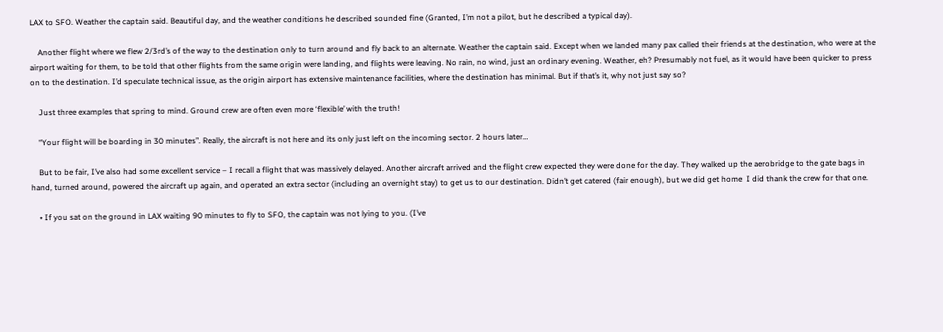LAX to SFO. Weather the captain said. Beautiful day, and the weather conditions he described sounded fine (Granted, I’m not a pilot, but he described a typical day).

    Another flight where we flew 2/3rd’s of the way to the destination only to turn around and fly back to an alternate. Weather the captain said. Except when we landed many pax called their friends at the destination, who were at the airport waiting for them, to be told that other flights from the same origin were landing, and flights were leaving. No rain, no wind, just an ordinary evening. Weather, eh? Presumably not fuel, as it would have been quicker to press on to the destination. I’d speculate technical issue, as the origin airport has extensive maintenance facilities, where the destination has minimal. But if that’s it, why not just say so?

    Just three examples that spring to mind. Ground crew are often even more ‘flexible’ with the truth!

    “Your flight will be boarding in 30 minutes”. Really, the aircraft is not here and its only just left on the incoming sector. 2 hours later…

    But to be fair, I’ve also had some excellent service – I recall a flight that was massively delayed. Another aircraft arrived and the flight crew expected they were done for the day. They walked up the aerobridge to the gate bags in hand, turned around, powered the aircraft up again, and operated an extra sector (including an overnight stay) to get us to our destination. Didn’t get catered (fair enough), but we did get home  I did thank the crew for that one.

    • If you sat on the ground in LAX waiting 90 minutes to fly to SFO, the captain was not lying to you. (I’ve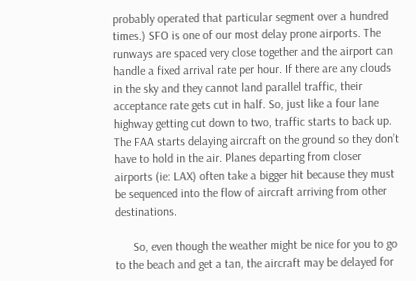probably operated that particular segment over a hundred times.) SFO is one of our most delay prone airports. The runways are spaced very close together and the airport can handle a fixed arrival rate per hour. If there are any clouds in the sky and they cannot land parallel traffic, their acceptance rate gets cut in half. So, just like a four lane highway getting cut down to two, traffic starts to back up. The FAA starts delaying aircraft on the ground so they don’t have to hold in the air. Planes departing from closer airports (ie: LAX) often take a bigger hit because they must be sequenced into the flow of aircraft arriving from other destinations.

      So, even though the weather might be nice for you to go to the beach and get a tan, the aircraft may be delayed for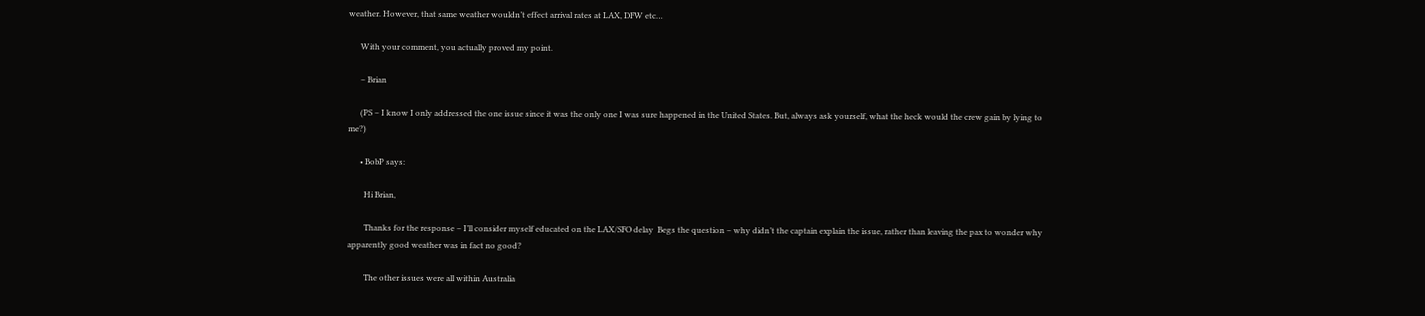weather. However, that same weather wouldn’t effect arrival rates at LAX, DFW etc…

      With your comment, you actually proved my point.

      – Brian

      (PS – I know I only addressed the one issue since it was the only one I was sure happened in the United States. But, always ask yourself, what the heck would the crew gain by lying to me?)

      • BobP says:

        Hi Brian,

        Thanks for the response – I’ll consider myself educated on the LAX/SFO delay  Begs the question – why didn’t the captain explain the issue, rather than leaving the pax to wonder why apparently good weather was in fact no good?

        The other issues were all within Australia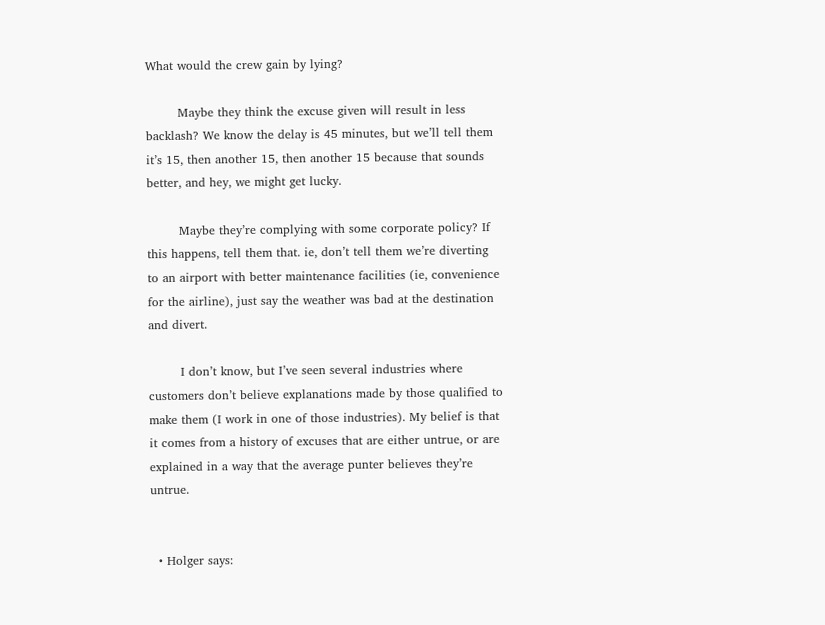What would the crew gain by lying?

        Maybe they think the excuse given will result in less backlash? We know the delay is 45 minutes, but we’ll tell them it’s 15, then another 15, then another 15 because that sounds better, and hey, we might get lucky.

        Maybe they’re complying with some corporate policy? If this happens, tell them that. ie, don’t tell them we’re diverting to an airport with better maintenance facilities (ie, convenience for the airline), just say the weather was bad at the destination and divert.

        I don’t know, but I’ve seen several industries where customers don’t believe explanations made by those qualified to make them (I work in one of those industries). My belief is that it comes from a history of excuses that are either untrue, or are explained in a way that the average punter believes they’re untrue.


  • Holger says: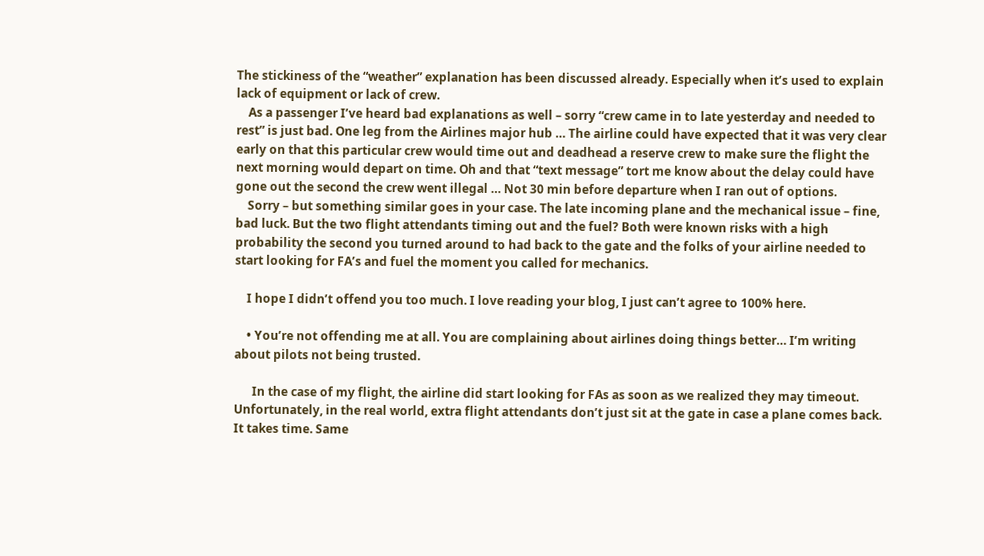The stickiness of the “weather” explanation has been discussed already. Especially when it’s used to explain lack of equipment or lack of crew.
    As a passenger I’ve heard bad explanations as well – sorry “crew came in to late yesterday and needed to rest” is just bad. One leg from the Airlines major hub … The airline could have expected that it was very clear early on that this particular crew would time out and deadhead a reserve crew to make sure the flight the next morning would depart on time. Oh and that “text message” tort me know about the delay could have gone out the second the crew went illegal … Not 30 min before departure when I ran out of options.
    Sorry – but something similar goes in your case. The late incoming plane and the mechanical issue – fine, bad luck. But the two flight attendants timing out and the fuel? Both were known risks with a high probability the second you turned around to had back to the gate and the folks of your airline needed to start looking for FA’s and fuel the moment you called for mechanics.

    I hope I didn’t offend you too much. I love reading your blog, I just can’t agree to 100% here.

    • You’re not offending me at all. You are complaining about airlines doing things better… I’m writing about pilots not being trusted.

      In the case of my flight, the airline did start looking for FAs as soon as we realized they may timeout. Unfortunately, in the real world, extra flight attendants don’t just sit at the gate in case a plane comes back. It takes time. Same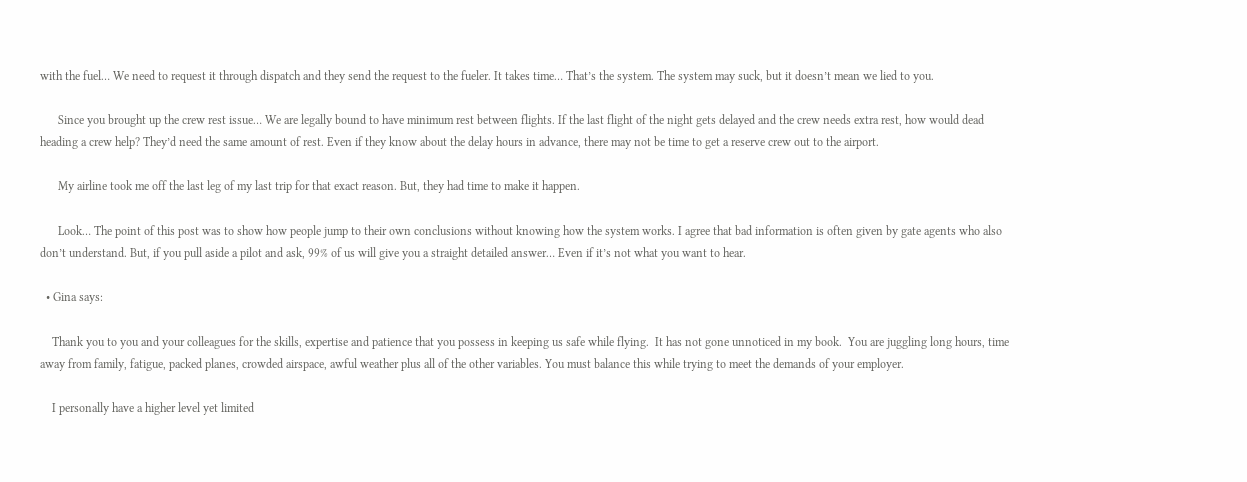with the fuel… We need to request it through dispatch and they send the request to the fueler. It takes time… That’s the system. The system may suck, but it doesn’t mean we lied to you.

      Since you brought up the crew rest issue… We are legally bound to have minimum rest between flights. If the last flight of the night gets delayed and the crew needs extra rest, how would dead heading a crew help? They’d need the same amount of rest. Even if they know about the delay hours in advance, there may not be time to get a reserve crew out to the airport.

      My airline took me off the last leg of my last trip for that exact reason. But, they had time to make it happen.

      Look… The point of this post was to show how people jump to their own conclusions without knowing how the system works. I agree that bad information is often given by gate agents who also don’t understand. But, if you pull aside a pilot and ask, 99% of us will give you a straight detailed answer… Even if it’s not what you want to hear.

  • Gina says:

    Thank you to you and your colleagues for the skills, expertise and patience that you possess in keeping us safe while flying.  It has not gone unnoticed in my book.  You are juggling long hours, time away from family, fatigue, packed planes, crowded airspace, awful weather plus all of the other variables. You must balance this while trying to meet the demands of your employer.

    I personally have a higher level yet limited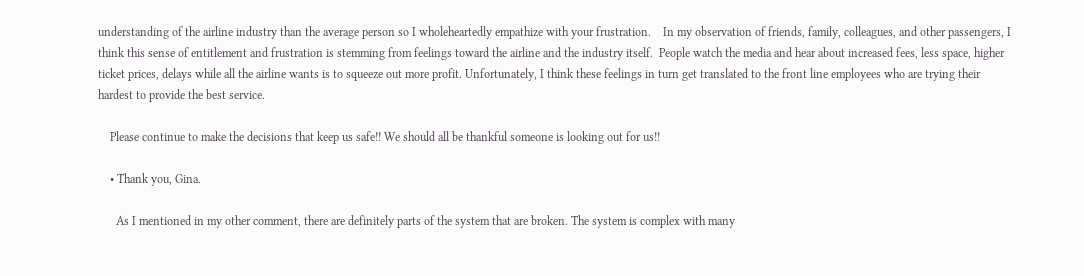understanding of the airline industry than the average person so I wholeheartedly empathize with your frustration.    In my observation of friends, family, colleagues, and other passengers, I think this sense of entitlement and frustration is stemming from feelings toward the airline and the industry itself.  People watch the media and hear about increased fees, less space, higher ticket prices, delays while all the airline wants is to squeeze out more profit. Unfortunately, I think these feelings in turn get translated to the front line employees who are trying their hardest to provide the best service.

    Please continue to make the decisions that keep us safe!! We should all be thankful someone is looking out for us!!

    • Thank you, Gina.

      As I mentioned in my other comment, there are definitely parts of the system that are broken. The system is complex with many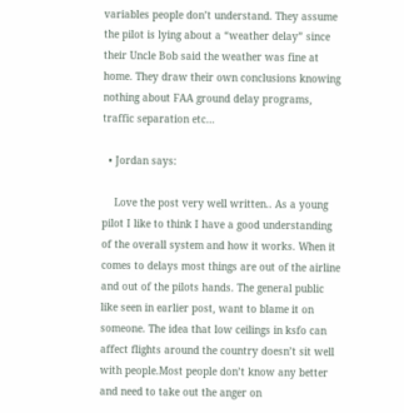variables people don’t understand. They assume the pilot is lying about a “weather delay” since their Uncle Bob said the weather was fine at home. They draw their own conclusions knowing nothing about FAA ground delay programs, traffic separation etc…

  • Jordan says:

    Love the post very well written.. As a young pilot I like to think I have a good understanding of the overall system and how it works. When it comes to delays most things are out of the airline and out of the pilots hands. The general public like seen in earlier post, want to blame it on someone. The idea that low ceilings in ksfo can affect flights around the country doesn’t sit well with people.Most people don’t know any better and need to take out the anger on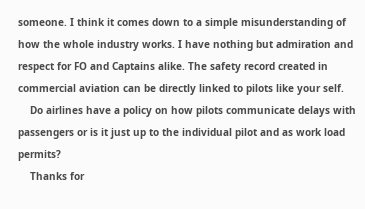someone. I think it comes down to a simple misunderstanding of how the whole industry works. I have nothing but admiration and respect for FO and Captains alike. The safety record created in commercial aviation can be directly linked to pilots like your self.
    Do airlines have a policy on how pilots communicate delays with passengers or is it just up to the individual pilot and as work load permits?
    Thanks for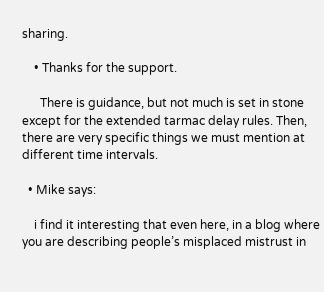sharing.

    • Thanks for the support.

      There is guidance, but not much is set in stone except for the extended tarmac delay rules. Then, there are very specific things we must mention at different time intervals.

  • Mike says:

    i find it interesting that even here, in a blog where you are describing people’s misplaced mistrust in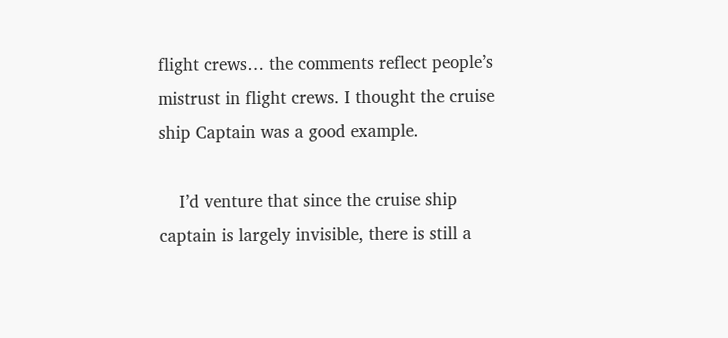flight crews… the comments reflect people’s mistrust in flight crews. I thought the cruise ship Captain was a good example.

    I’d venture that since the cruise ship captain is largely invisible, there is still a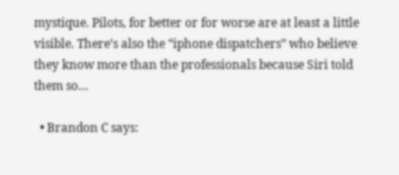mystique. Pilots, for better or for worse are at least a little visible. There’s also the “iphone dispatchers” who believe they know more than the professionals because Siri told them so…

  • Brandon C says: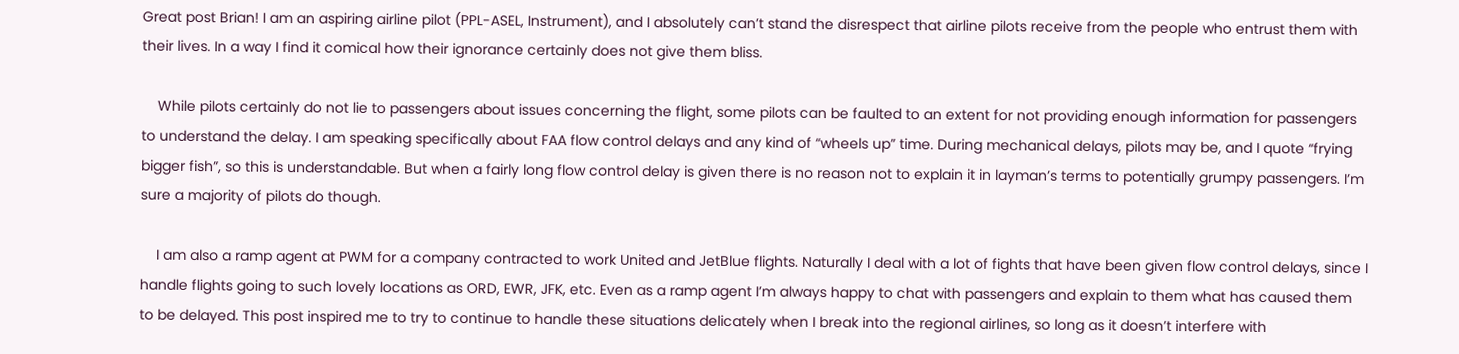Great post Brian! I am an aspiring airline pilot (PPL-ASEL, Instrument), and I absolutely can’t stand the disrespect that airline pilots receive from the people who entrust them with their lives. In a way I find it comical how their ignorance certainly does not give them bliss.

    While pilots certainly do not lie to passengers about issues concerning the flight, some pilots can be faulted to an extent for not providing enough information for passengers to understand the delay. I am speaking specifically about FAA flow control delays and any kind of “wheels up” time. During mechanical delays, pilots may be, and I quote “frying bigger fish”, so this is understandable. But when a fairly long flow control delay is given there is no reason not to explain it in layman’s terms to potentially grumpy passengers. I’m sure a majority of pilots do though.

    I am also a ramp agent at PWM for a company contracted to work United and JetBlue flights. Naturally I deal with a lot of fights that have been given flow control delays, since I handle flights going to such lovely locations as ORD, EWR, JFK, etc. Even as a ramp agent I’m always happy to chat with passengers and explain to them what has caused them to be delayed. This post inspired me to try to continue to handle these situations delicately when I break into the regional airlines, so long as it doesn’t interfere with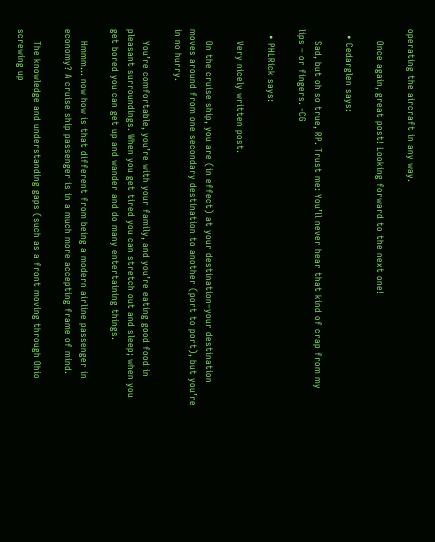operating the aircraft in any way.

    Once again, great post! Looking forward to the next one!

  • Cedarglen says:

    Sad, but oh so true, RP. Trust me: You’ll never hear that kind of crap from my lips – or fingers. -CG

  • PHLRick says:

    Very nicely written post.

    On the cruise ship, you are (in effect) at your destination–your destination moves around from one secondary destination to another (port to port), but you’re in no hurry.

    You’re comfortable, you’re with your family, and you’re eating good food in pleasant surroundings. When you get tired you can stretch out and sleep; when you get bored you can get up and wander and do many entertaining things.

    Hmmm… now how is that different from being a modern airline passenger in economy? A cruise ship passenger is in a much more accepting frame of mind.

    The knowledge and understanding gaps (such as a front moving through Ohio screwing up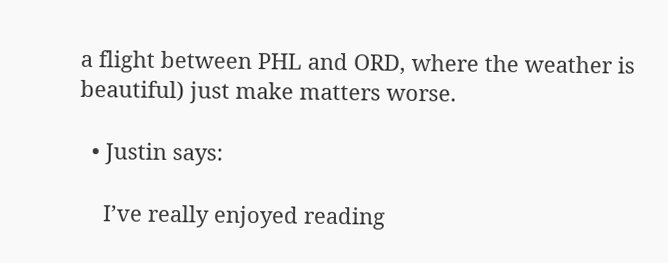a flight between PHL and ORD, where the weather is beautiful) just make matters worse.

  • Justin says:

    I’ve really enjoyed reading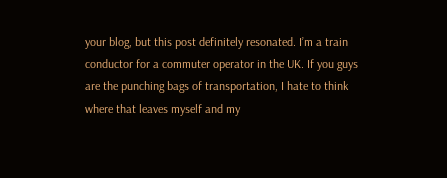your blog, but this post definitely resonated. I’m a train conductor for a commuter operator in the UK. If you guys are the punching bags of transportation, I hate to think where that leaves myself and my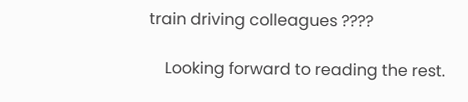train driving colleagues ????

    Looking forward to reading the rest.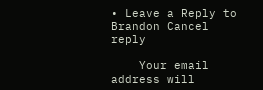• Leave a Reply to Brandon Cancel reply

    Your email address will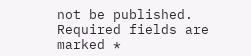not be published. Required fields are marked *